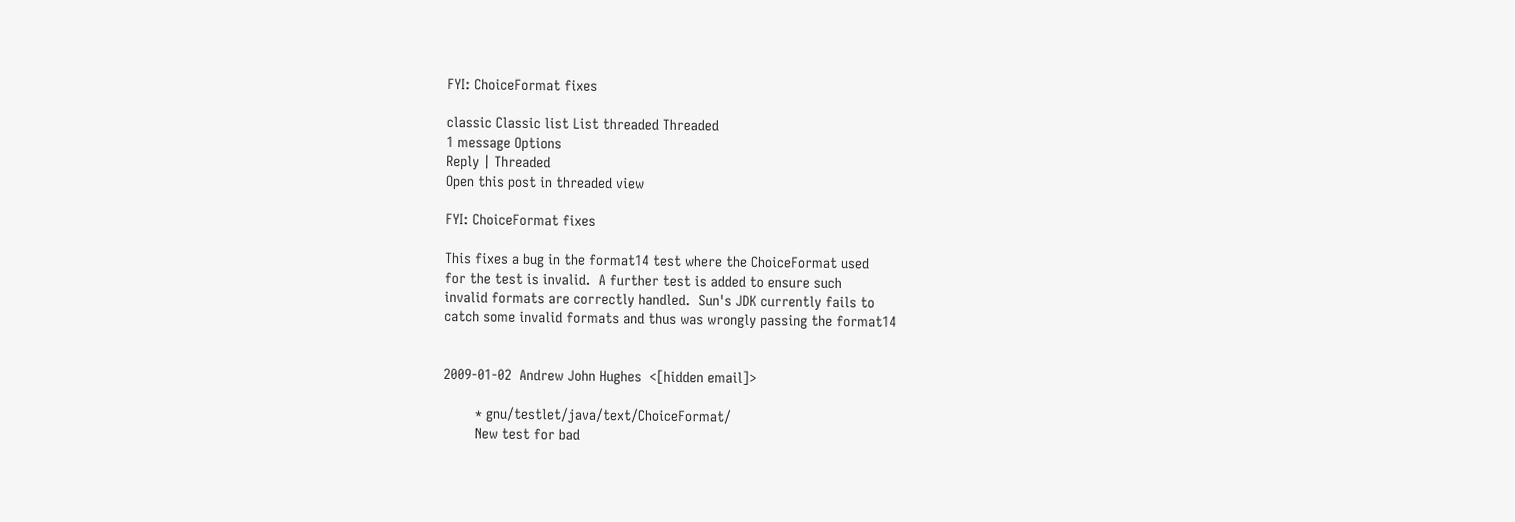FYI: ChoiceFormat fixes

classic Classic list List threaded Threaded
1 message Options
Reply | Threaded
Open this post in threaded view

FYI: ChoiceFormat fixes

This fixes a bug in the format14 test where the ChoiceFormat used
for the test is invalid.  A further test is added to ensure such
invalid formats are correctly handled.  Sun's JDK currently fails to
catch some invalid formats and thus was wrongly passing the format14


2009-01-02  Andrew John Hughes  <[hidden email]>

        * gnu/testlet/java/text/ChoiceFormat/
        New test for bad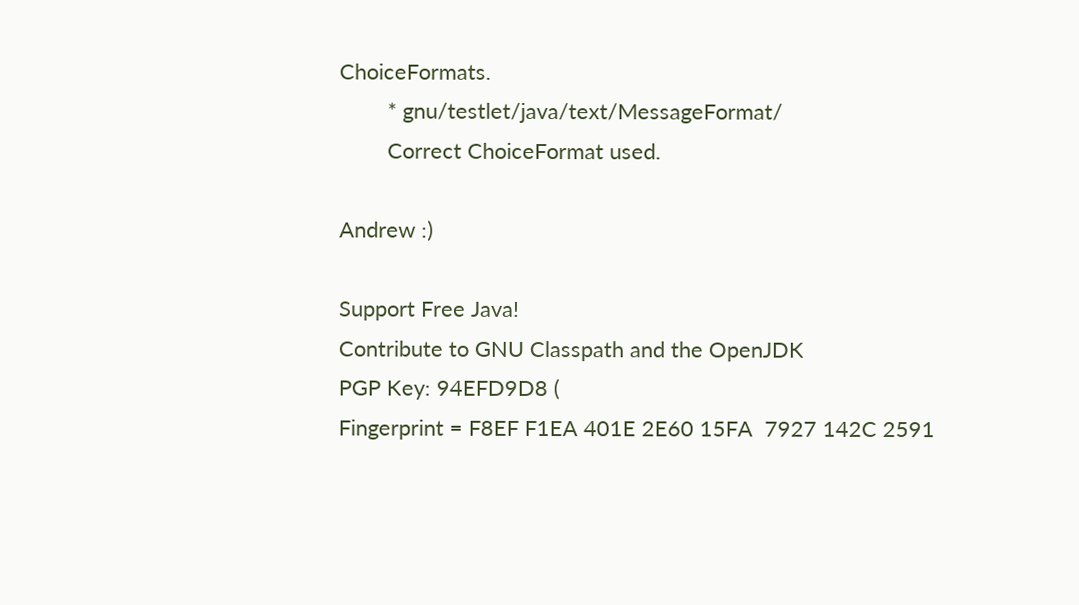ChoiceFormats.
        * gnu/testlet/java/text/MessageFormat/
        Correct ChoiceFormat used.

Andrew :)

Support Free Java!
Contribute to GNU Classpath and the OpenJDK
PGP Key: 94EFD9D8 (
Fingerprint = F8EF F1EA 401E 2E60 15FA  7927 142C 2591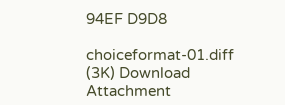94EF D9D8

choiceformat-01.diff (3K) Download Attachment